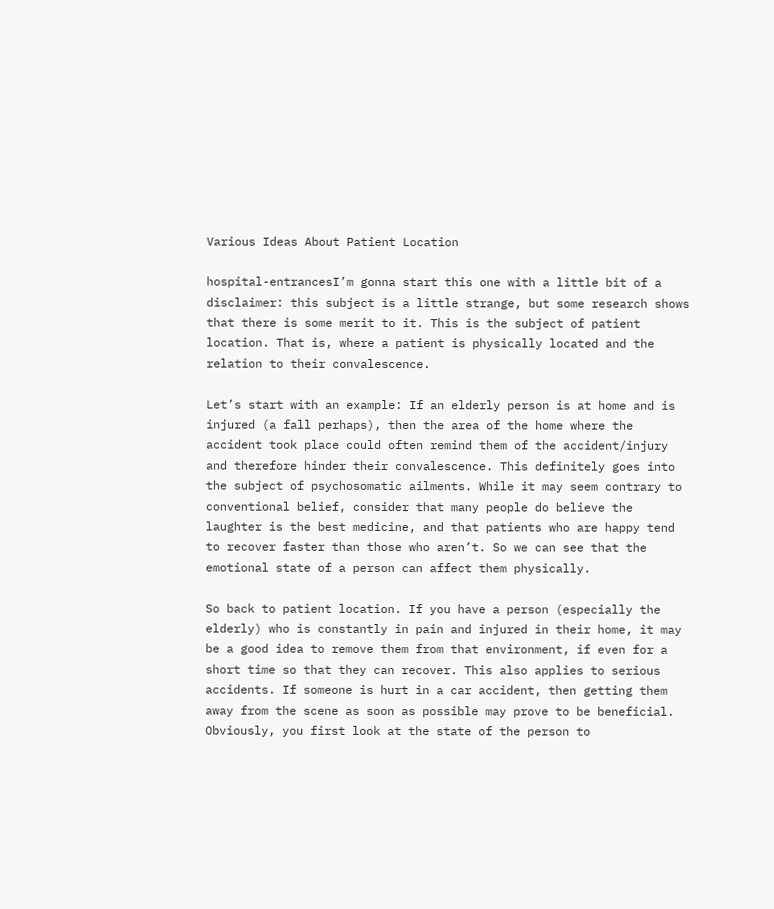Various Ideas About Patient Location

hospital-entrancesI’m gonna start this one with a little bit of a disclaimer: this subject is a little strange, but some research shows that there is some merit to it. This is the subject of patient location. That is, where a patient is physically located and the relation to their convalescence.

Let’s start with an example: If an elderly person is at home and is injured (a fall perhaps), then the area of the home where the accident took place could often remind them of the accident/injury and therefore hinder their convalescence. This definitely goes into the subject of psychosomatic ailments. While it may seem contrary to conventional belief, consider that many people do believe the laughter is the best medicine, and that patients who are happy tend to recover faster than those who aren’t. So we can see that the emotional state of a person can affect them physically.

So back to patient location. If you have a person (especially the elderly) who is constantly in pain and injured in their home, it may be a good idea to remove them from that environment, if even for a short time so that they can recover. This also applies to serious accidents. If someone is hurt in a car accident, then getting them away from the scene as soon as possible may prove to be beneficial. Obviously, you first look at the state of the person to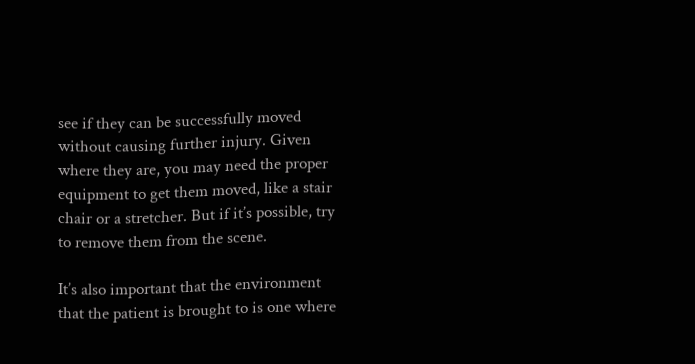see if they can be successfully moved without causing further injury. Given where they are, you may need the proper equipment to get them moved, like a stair chair or a stretcher. But if it’s possible, try to remove them from the scene.

It’s also important that the environment that the patient is brought to is one where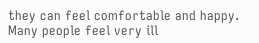they can feel comfortable and happy. Many people feel very ill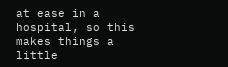at ease in a hospital, so this makes things a little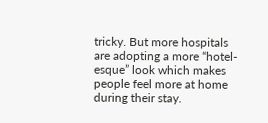tricky. But more hospitals are adopting a more “hotel-esque” look which makes people feel more at home during their stay.